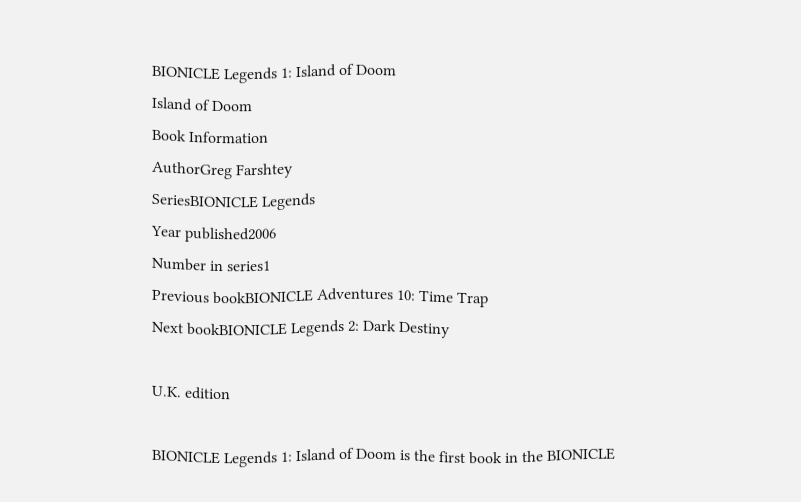BIONICLE Legends 1: Island of Doom
Island of Doom
Book Information
AuthorGreg Farshtey
SeriesBIONICLE Legends
Year published2006
Number in series1
Previous bookBIONICLE Adventures 10: Time Trap
Next bookBIONICLE Legends 2: Dark Destiny

U.K. edition

BIONICLE Legends 1: Island of Doom is the first book in the BIONICLE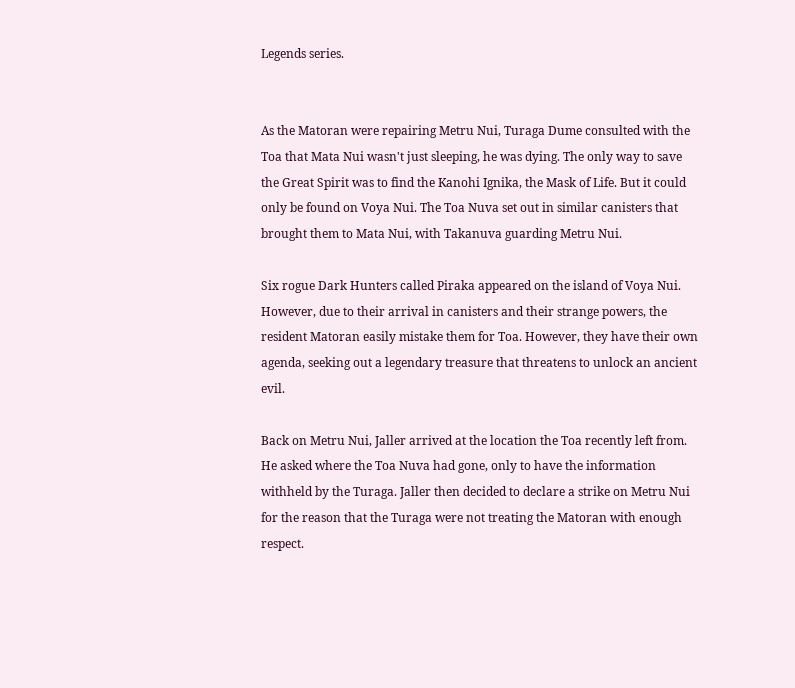Legends series.


As the Matoran were repairing Metru Nui, Turaga Dume consulted with the Toa that Mata Nui wasn't just sleeping, he was dying. The only way to save the Great Spirit was to find the Kanohi Ignika, the Mask of Life. But it could only be found on Voya Nui. The Toa Nuva set out in similar canisters that brought them to Mata Nui, with Takanuva guarding Metru Nui.

Six rogue Dark Hunters called Piraka appeared on the island of Voya Nui. However, due to their arrival in canisters and their strange powers, the resident Matoran easily mistake them for Toa. However, they have their own agenda, seeking out a legendary treasure that threatens to unlock an ancient evil.

Back on Metru Nui, Jaller arrived at the location the Toa recently left from. He asked where the Toa Nuva had gone, only to have the information withheld by the Turaga. Jaller then decided to declare a strike on Metru Nui for the reason that the Turaga were not treating the Matoran with enough respect.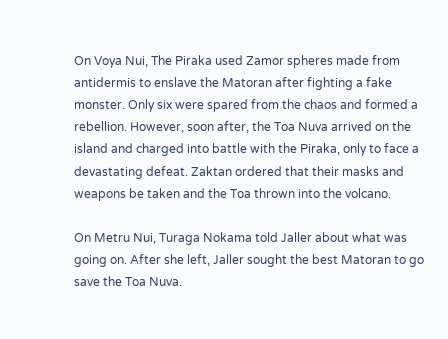On Voya Nui, The Piraka used Zamor spheres made from antidermis to enslave the Matoran after fighting a fake monster. Only six were spared from the chaos and formed a rebellion. However, soon after, the Toa Nuva arrived on the island and charged into battle with the Piraka, only to face a devastating defeat. Zaktan ordered that their masks and weapons be taken and the Toa thrown into the volcano.

On Metru Nui, Turaga Nokama told Jaller about what was going on. After she left, Jaller sought the best Matoran to go save the Toa Nuva.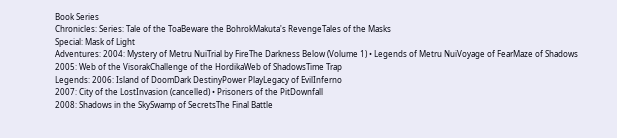Book Series
Chronicles: Series: Tale of the ToaBeware the BohrokMakuta's RevengeTales of the Masks
Special: Mask of Light
Adventures: 2004: Mystery of Metru NuiTrial by FireThe Darkness Below (Volume 1) • Legends of Metru NuiVoyage of FearMaze of Shadows
2005: Web of the VisorakChallenge of the HordikaWeb of ShadowsTime Trap
Legends: 2006: Island of DoomDark DestinyPower PlayLegacy of EvilInferno
2007: City of the LostInvasion (cancelled) • Prisoners of the PitDownfall
2008: Shadows in the SkySwamp of SecretsThe Final Battle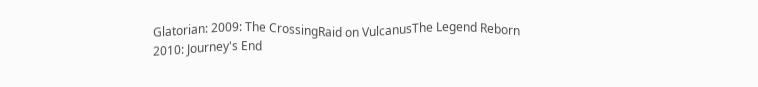Glatorian: 2009: The CrossingRaid on VulcanusThe Legend Reborn
2010: Journey's End